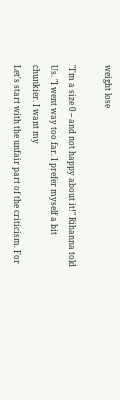weight lose

"I'm a size 0 -- and not happy about it!" Rihanna told Us. "I went way too far. I prefer myself a bit chunkier. I want my
Let's start with the unfair part of the criticism. For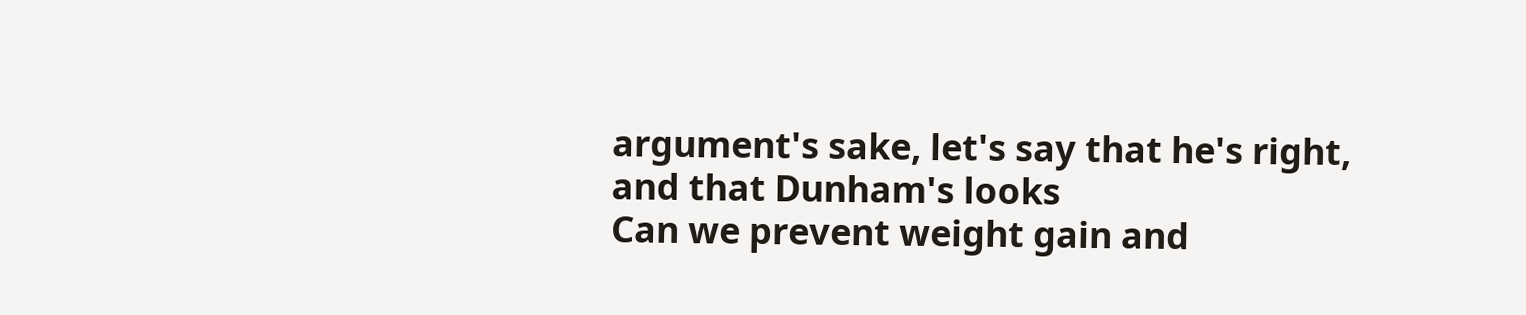argument's sake, let's say that he's right, and that Dunham's looks
Can we prevent weight gain and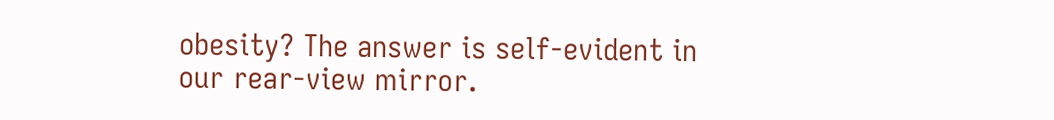obesity? The answer is self-evident in our rear-view mirror.